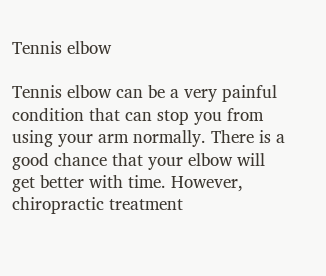Tennis elbow

Tennis elbow can be a very painful condition that can stop you from using your arm normally. There is a good chance that your elbow will get better with time. However, chiropractic treatment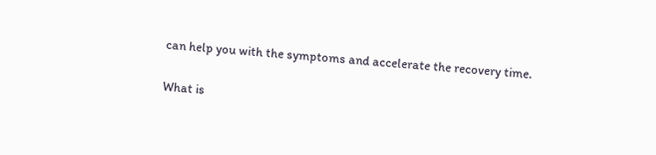can help you with the symptoms and accelerate the recovery time.


What is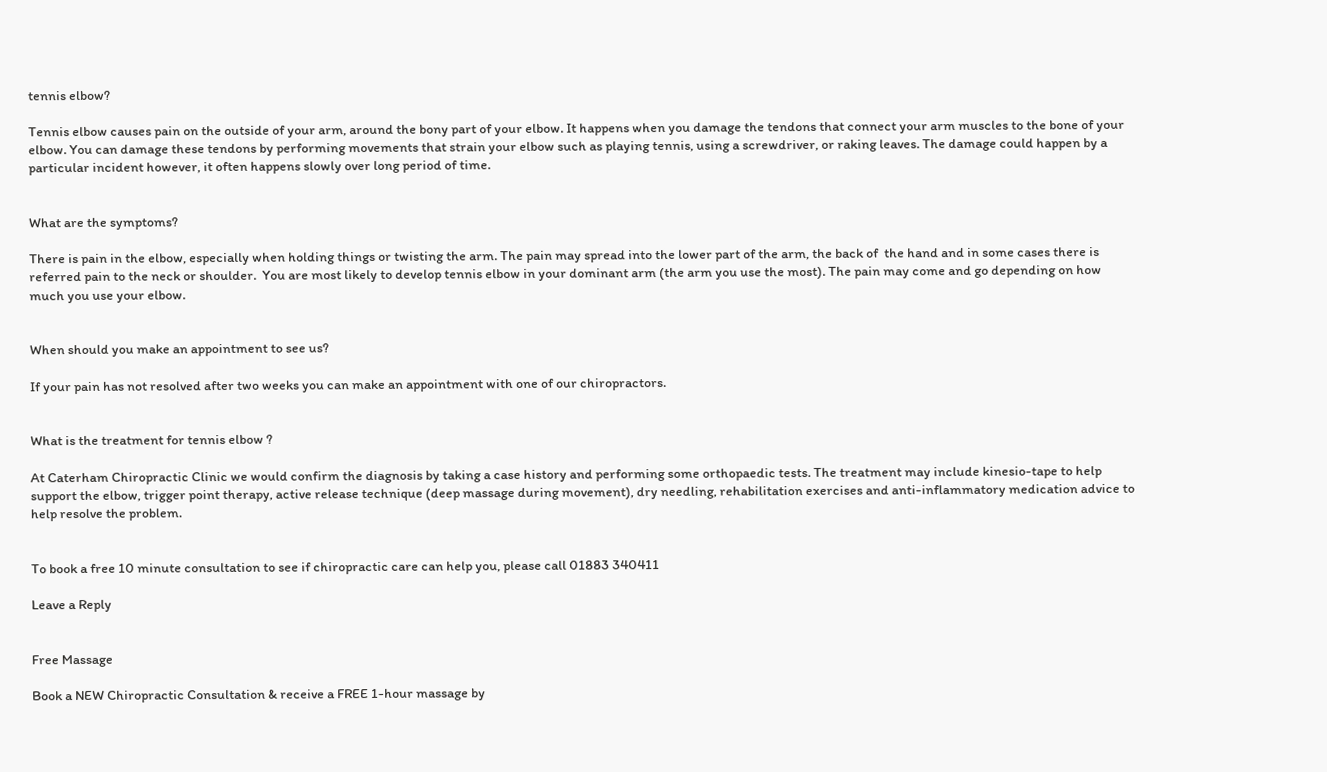tennis elbow?

Tennis elbow causes pain on the outside of your arm, around the bony part of your elbow. It happens when you damage the tendons that connect your arm muscles to the bone of your elbow. You can damage these tendons by performing movements that strain your elbow such as playing tennis, using a screwdriver, or raking leaves. The damage could happen by a particular incident however, it often happens slowly over long period of time.


What are the symptoms?

There is pain in the elbow, especially when holding things or twisting the arm. The pain may spread into the lower part of the arm, the back of  the hand and in some cases there is referred pain to the neck or shoulder.  You are most likely to develop tennis elbow in your dominant arm (the arm you use the most). The pain may come and go depending on how much you use your elbow.


When should you make an appointment to see us?

If your pain has not resolved after two weeks you can make an appointment with one of our chiropractors.


What is the treatment for tennis elbow ?

At Caterham Chiropractic Clinic we would confirm the diagnosis by taking a case history and performing some orthopaedic tests. The treatment may include kinesio-tape to help support the elbow, trigger point therapy, active release technique (deep massage during movement), dry needling, rehabilitation exercises and anti-inflammatory medication advice to help resolve the problem.


To book a free 10 minute consultation to see if chiropractic care can help you, please call 01883 340411

Leave a Reply


Free Massage

Book a NEW Chiropractic Consultation & receive a FREE 1-hour massage by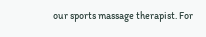our sports massage therapist. For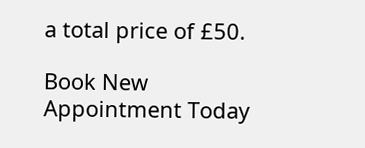a total price of £50.

Book New Appointment Today